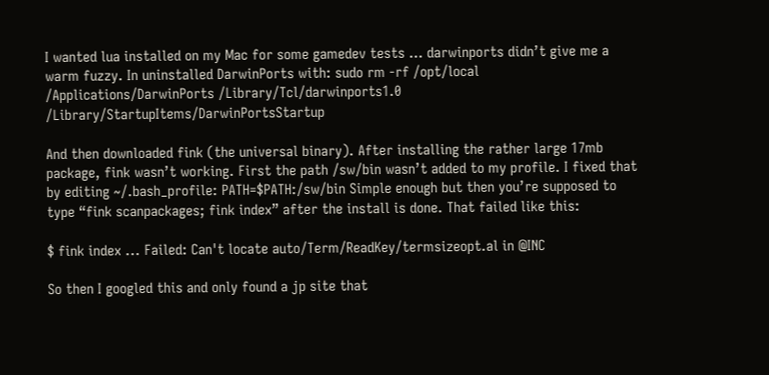I wanted lua installed on my Mac for some gamedev tests … darwinports didn’t give me a warm fuzzy. In uninstalled DarwinPorts with: sudo rm -rf /opt/local /Applications/DarwinPorts /Library/Tcl/darwinports1.0 /Library/StartupItems/DarwinPortsStartup

And then downloaded fink (the universal binary). After installing the rather large 17mb package, fink wasn’t working. First the path /sw/bin wasn’t added to my profile. I fixed that by editing ~/.bash_profile: PATH=$PATH:/sw/bin Simple enough but then you’re supposed to type “fink scanpackages; fink index” after the install is done. That failed like this:

$ fink index ... Failed: Can't locate auto/Term/ReadKey/termsizeopt.al in @INC

So then I googled this and only found a jp site that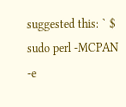suggested this: ` $ sudo perl -MCPAN -e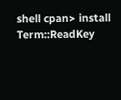shell cpan> install Term::ReadKey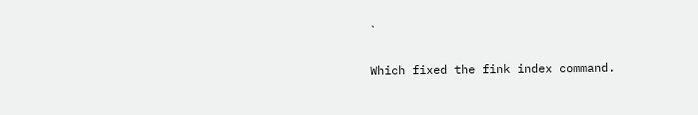`

Which fixed the fink index command.